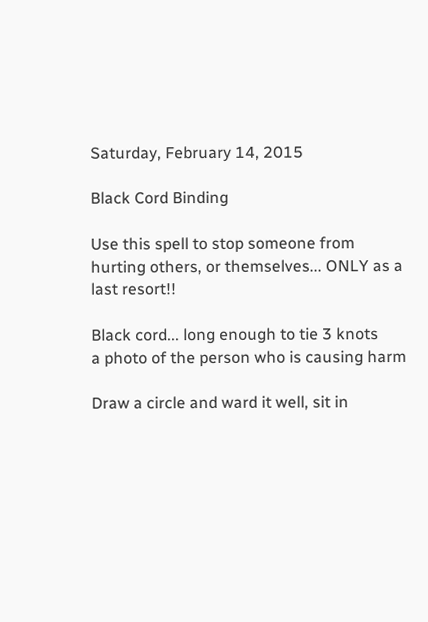Saturday, February 14, 2015

Black Cord Binding

Use this spell to stop someone from hurting others, or themselves... ONLY as a last resort!!

Black cord... long enough to tie 3 knots
a photo of the person who is causing harm

Draw a circle and ward it well, sit in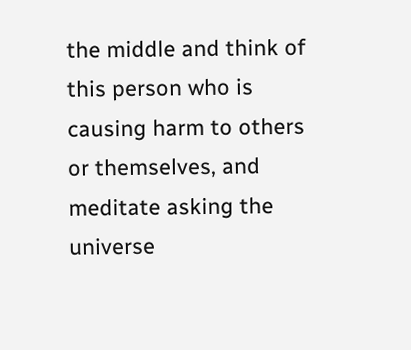the middle and think of this person who is causing harm to others or themselves, and meditate asking the universe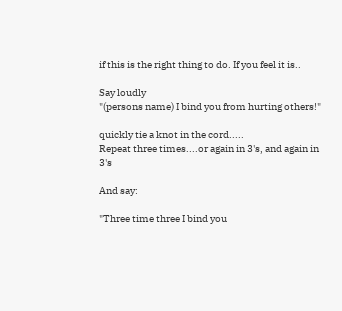if this is the right thing to do. If you feel it is..

Say loudly
"(persons name) I bind you from hurting others!"

quickly tie a knot in the cord.....
Repeat three times....or again in 3's, and again in 3's

And say:

"Three time three I bind you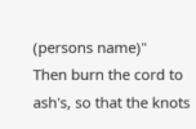(persons name)"
Then burn the cord to ash's, so that the knots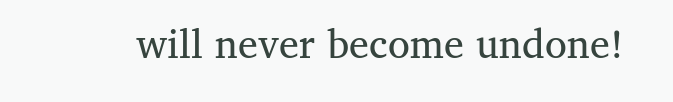will never become undone!